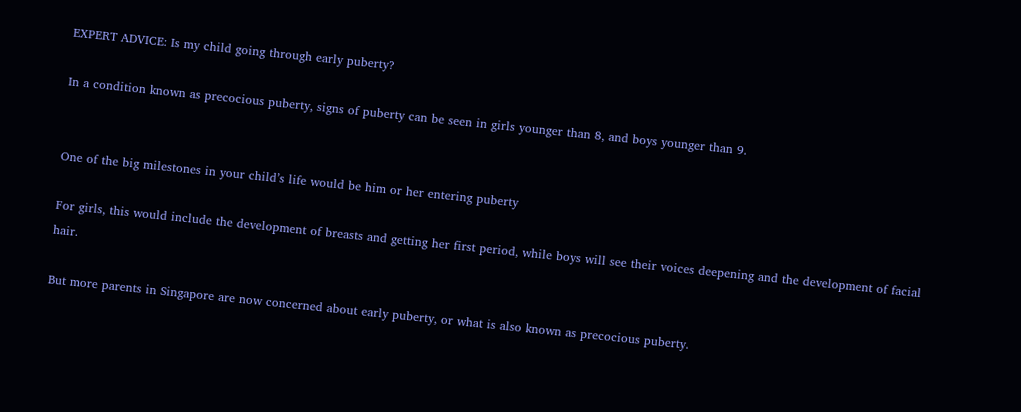EXPERT ADVICE: Is my child going through early puberty?

In a condition known as precocious puberty, signs of puberty can be seen in girls younger than 8, and boys younger than 9.


One of the big milestones in your child’s life would be him or her entering puberty

For girls, this would include the development of breasts and getting her first period, while boys will see their voices deepening and the development of facial hair.

But more parents in Singapore are now concerned about early puberty, or what is also known as precocious puberty.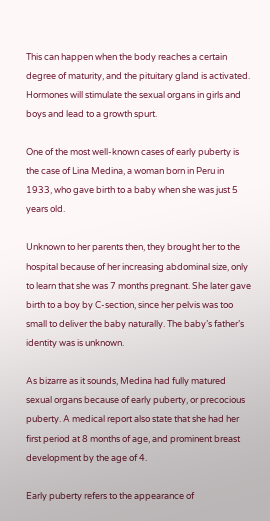This can happen when the body reaches a certain degree of maturity, and the pituitary gland is activated. Hormones will stimulate the sexual organs in girls and boys and lead to a growth spurt.

One of the most well-known cases of early puberty is the case of Lina Medina, a woman born in Peru in 1933, who gave birth to a baby when she was just 5 years old.

Unknown to her parents then, they brought her to the hospital because of her increasing abdominal size, only to learn that she was 7 months pregnant. She later gave birth to a boy by C-section, since her pelvis was too small to deliver the baby naturally. The baby’s father’s identity was is unknown.

As bizarre as it sounds, Medina had fully matured sexual organs because of early puberty, or precocious puberty. A medical report also state that she had her first period at 8 months of age, and prominent breast development by the age of 4.

Early puberty refers to the appearance of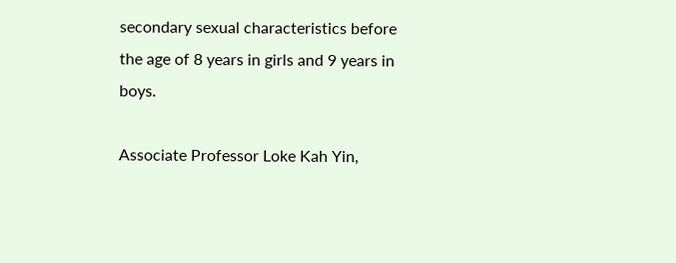secondary sexual characteristics before the age of 8 years in girls and 9 years in boys.

Associate Professor Loke Kah Yin,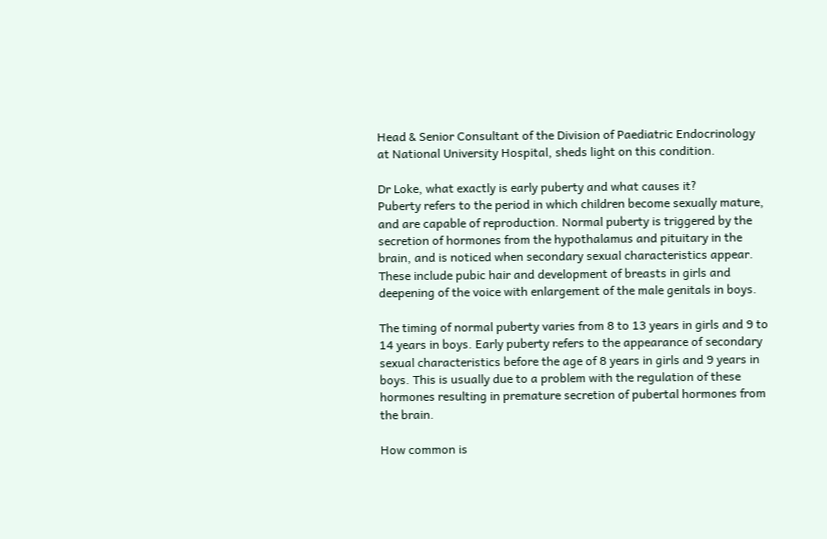Head & Senior Consultant of the Division of Paediatric Endocrinology at National University Hospital, sheds light on this condition.

Dr Loke, what exactly is early puberty and what causes it?
Puberty refers to the period in which children become sexually mature, and are capable of reproduction. Normal puberty is triggered by the secretion of hormones from the hypothalamus and pituitary in the brain, and is noticed when secondary sexual characteristics appear. These include pubic hair and development of breasts in girls and deepening of the voice with enlargement of the male genitals in boys.

The timing of normal puberty varies from 8 to 13 years in girls and 9 to 14 years in boys. Early puberty refers to the appearance of secondary sexual characteristics before the age of 8 years in girls and 9 years in boys. This is usually due to a problem with the regulation of these hormones resulting in premature secretion of pubertal hormones from the brain.

How common is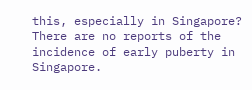this, especially in Singapore?
There are no reports of the incidence of early puberty in Singapore.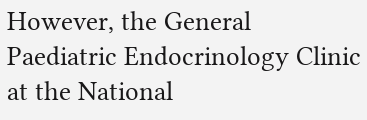However, the General Paediatric Endocrinology Clinic at the National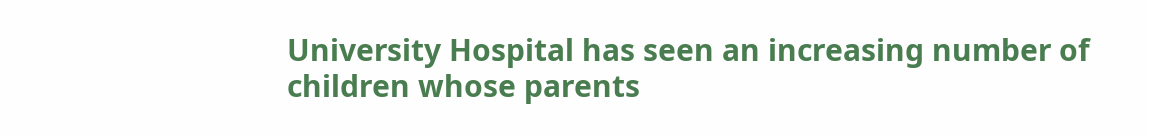University Hospital has seen an increasing number of children whose parents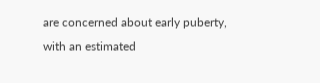are concerned about early puberty, with an estimated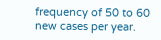frequency of 50 to 60 new cases per year.